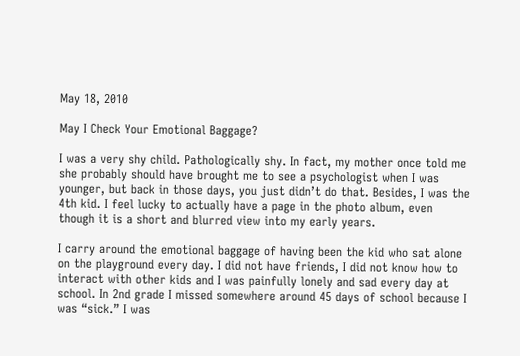May 18, 2010

May I Check Your Emotional Baggage?

I was a very shy child. Pathologically shy. In fact, my mother once told me she probably should have brought me to see a psychologist when I was younger, but back in those days, you just didn’t do that. Besides, I was the 4th kid. I feel lucky to actually have a page in the photo album, even though it is a short and blurred view into my early years.

I carry around the emotional baggage of having been the kid who sat alone on the playground every day. I did not have friends, I did not know how to interact with other kids and I was painfully lonely and sad every day at school. In 2nd grade I missed somewhere around 45 days of school because I was “sick.” I was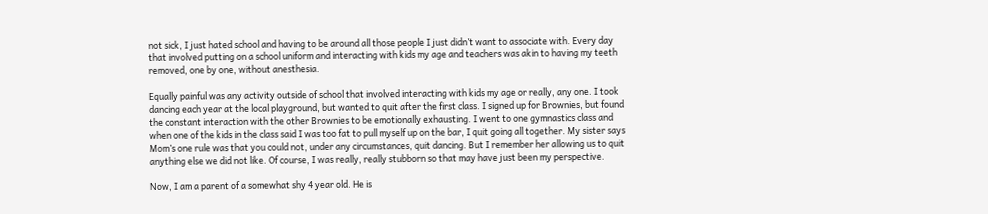not sick, I just hated school and having to be around all those people I just didn’t want to associate with. Every day that involved putting on a school uniform and interacting with kids my age and teachers was akin to having my teeth removed, one by one, without anesthesia.

Equally painful was any activity outside of school that involved interacting with kids my age or really, any one. I took dancing each year at the local playground, but wanted to quit after the first class. I signed up for Brownies, but found the constant interaction with the other Brownies to be emotionally exhausting. I went to one gymnastics class and when one of the kids in the class said I was too fat to pull myself up on the bar, I quit going all together. My sister says Mom’s one rule was that you could not, under any circumstances, quit dancing. But I remember her allowing us to quit anything else we did not like. Of course, I was really, really stubborn so that may have just been my perspective.

Now, I am a parent of a somewhat shy 4 year old. He is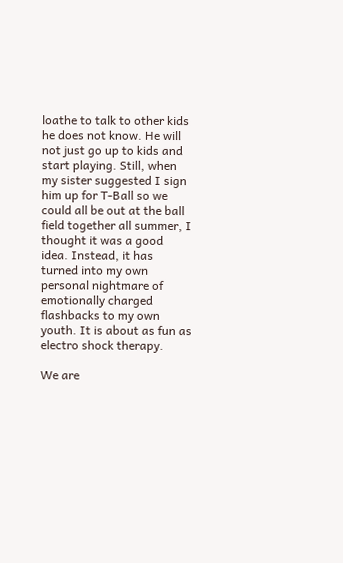loathe to talk to other kids he does not know. He will not just go up to kids and start playing. Still, when my sister suggested I sign him up for T-Ball so we could all be out at the ball field together all summer, I thought it was a good idea. Instead, it has turned into my own personal nightmare of emotionally charged flashbacks to my own youth. It is about as fun as electro shock therapy.

We are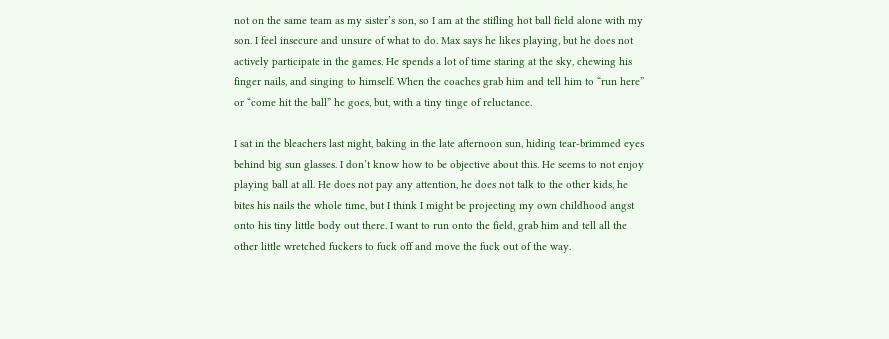not on the same team as my sister’s son, so I am at the stifling hot ball field alone with my son. I feel insecure and unsure of what to do. Max says he likes playing, but he does not actively participate in the games. He spends a lot of time staring at the sky, chewing his finger nails, and singing to himself. When the coaches grab him and tell him to “run here” or “come hit the ball” he goes, but, with a tiny tinge of reluctance.

I sat in the bleachers last night, baking in the late afternoon sun, hiding tear-brimmed eyes behind big sun glasses. I don’t know how to be objective about this. He seems to not enjoy playing ball at all. He does not pay any attention, he does not talk to the other kids, he bites his nails the whole time, but I think I might be projecting my own childhood angst onto his tiny little body out there. I want to run onto the field, grab him and tell all the other little wretched fuckers to fuck off and move the fuck out of the way.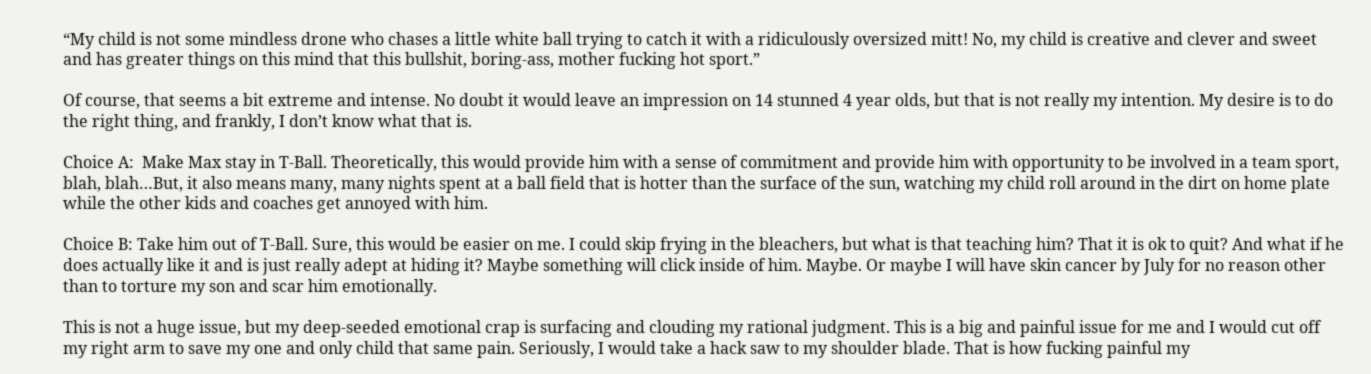“My child is not some mindless drone who chases a little white ball trying to catch it with a ridiculously oversized mitt! No, my child is creative and clever and sweet and has greater things on this mind that this bullshit, boring-ass, mother fucking hot sport.”

Of course, that seems a bit extreme and intense. No doubt it would leave an impression on 14 stunned 4 year olds, but that is not really my intention. My desire is to do the right thing, and frankly, I don’t know what that is.

Choice A:  Make Max stay in T-Ball. Theoretically, this would provide him with a sense of commitment and provide him with opportunity to be involved in a team sport, blah, blah…But, it also means many, many nights spent at a ball field that is hotter than the surface of the sun, watching my child roll around in the dirt on home plate while the other kids and coaches get annoyed with him.

Choice B: Take him out of T-Ball. Sure, this would be easier on me. I could skip frying in the bleachers, but what is that teaching him? That it is ok to quit? And what if he does actually like it and is just really adept at hiding it? Maybe something will click inside of him. Maybe. Or maybe I will have skin cancer by July for no reason other than to torture my son and scar him emotionally.

This is not a huge issue, but my deep-seeded emotional crap is surfacing and clouding my rational judgment. This is a big and painful issue for me and I would cut off my right arm to save my one and only child that same pain. Seriously, I would take a hack saw to my shoulder blade. That is how fucking painful my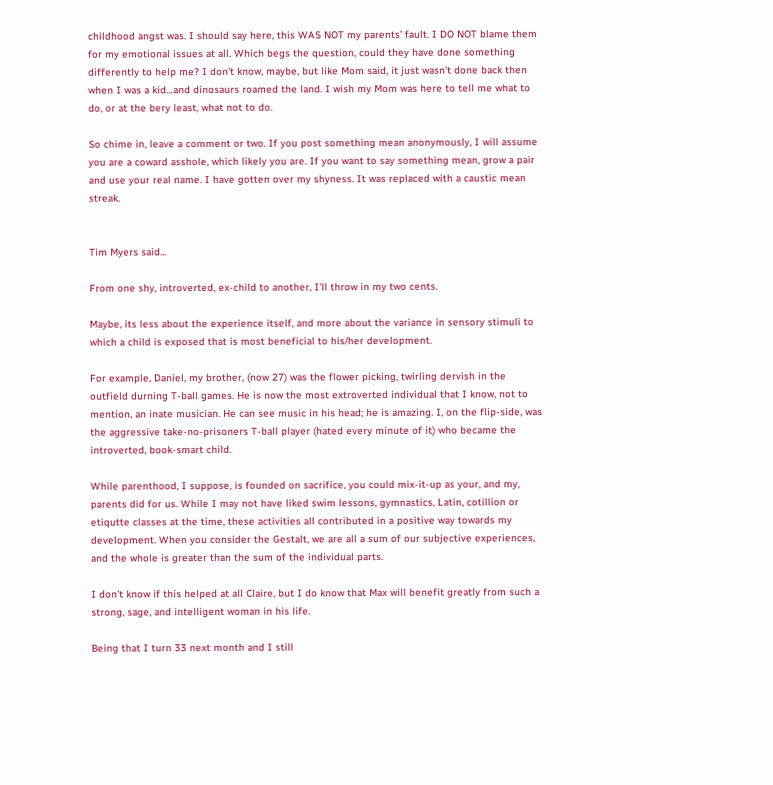childhood angst was. I should say here, this WAS NOT my parents’ fault. I DO NOT blame them for my emotional issues at all. Which begs the question, could they have done something differently to help me? I don’t know, maybe, but like Mom said, it just wasn’t done back then when I was a kid…and dinosaurs roamed the land. I wish my Mom was here to tell me what to do, or at the bery least, what not to do.

So chime in, leave a comment or two. If you post something mean anonymously, I will assume you are a coward asshole, which likely you are. If you want to say something mean, grow a pair and use your real name. I have gotten over my shyness. It was replaced with a caustic mean streak.


Tim Myers said...

From one shy, introverted, ex-child to another, I'll throw in my two cents.

Maybe, its less about the experience itself, and more about the variance in sensory stimuli to which a child is exposed that is most beneficial to his/her development.

For example, Daniel, my brother, (now 27) was the flower picking, twirling dervish in the outfield durning T-ball games. He is now the most extroverted individual that I know, not to mention, an inate musician. He can see music in his head; he is amazing. I, on the flip-side, was the aggressive take-no-prisoners T-ball player (hated every minute of it) who became the introverted, book-smart child.

While parenthood, I suppose, is founded on sacrifice, you could mix-it-up as your, and my, parents did for us. While I may not have liked swim lessons, gymnastics, Latin, cotillion or etiqutte classes at the time, these activities all contributed in a positive way towards my development. When you consider the Gestalt, we are all a sum of our subjective experiences, and the whole is greater than the sum of the individual parts.

I don't know if this helped at all Claire, but I do know that Max will benefit greatly from such a strong, sage, and intelligent woman in his life.

Being that I turn 33 next month and I still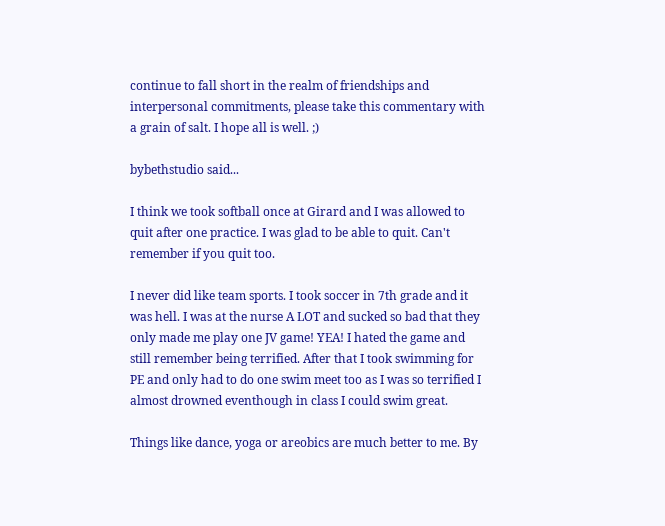continue to fall short in the realm of friendships and interpersonal commitments, please take this commentary with a grain of salt. I hope all is well. ;)

bybethstudio said...

I think we took softball once at Girard and I was allowed to quit after one practice. I was glad to be able to quit. Can't remember if you quit too.

I never did like team sports. I took soccer in 7th grade and it was hell. I was at the nurse A LOT and sucked so bad that they only made me play one JV game! YEA! I hated the game and still remember being terrified. After that I took swimming for PE and only had to do one swim meet too as I was so terrified I almost drowned eventhough in class I could swim great.

Things like dance, yoga or areobics are much better to me. By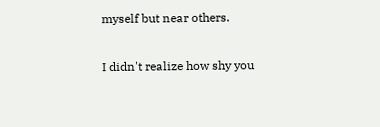myself but near others.

I didn't realize how shy you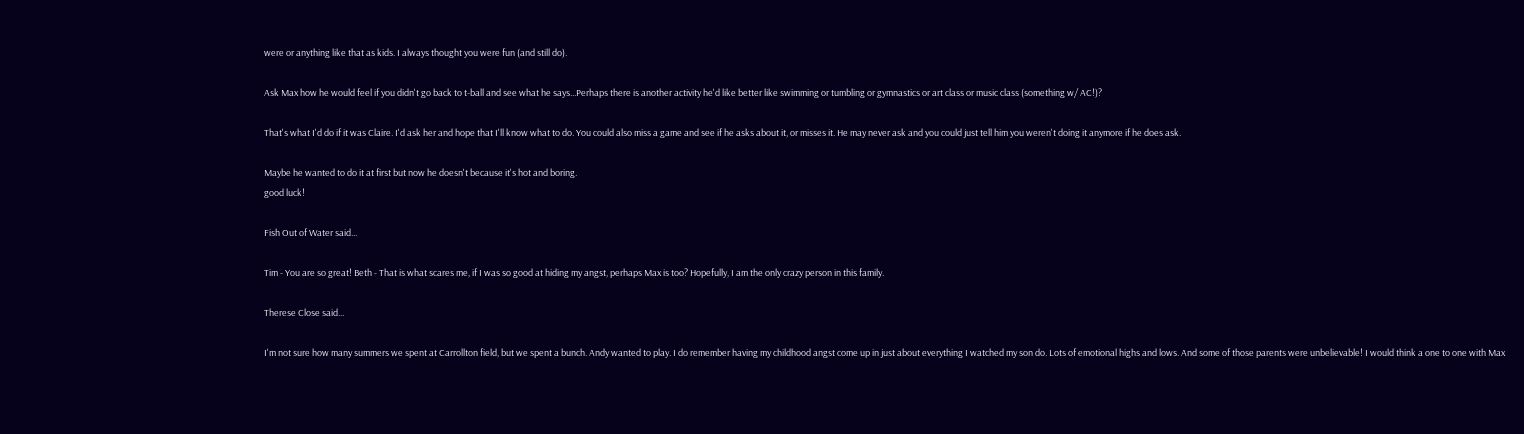were or anything like that as kids. I always thought you were fun (and still do).

Ask Max how he would feel if you didn't go back to t-ball and see what he says...Perhaps there is another activity he'd like better like swimming or tumbling or gymnastics or art class or music class (something w/ AC!)?

That's what I'd do if it was Claire. I'd ask her and hope that I'll know what to do. You could also miss a game and see if he asks about it, or misses it. He may never ask and you could just tell him you weren't doing it anymore if he does ask.

Maybe he wanted to do it at first but now he doesn't because it's hot and boring.
good luck!

Fish Out of Water said...

Tim - You are so great! Beth - That is what scares me, if I was so good at hiding my angst, perhaps Max is too? Hopefully, I am the only crazy person in this family.

Therese Close said...

I'm not sure how many summers we spent at Carrollton field, but we spent a bunch. Andy wanted to play. I do remember having my childhood angst come up in just about everything I watched my son do. Lots of emotional highs and lows. And some of those parents were unbelievable! I would think a one to one with Max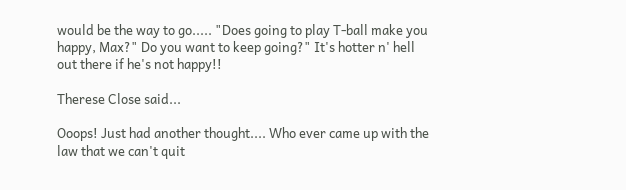would be the way to go..... "Does going to play T-ball make you happy, Max?" Do you want to keep going?" It's hotter n' hell out there if he's not happy!!

Therese Close said...

Ooops! Just had another thought.... Who ever came up with the law that we can't quit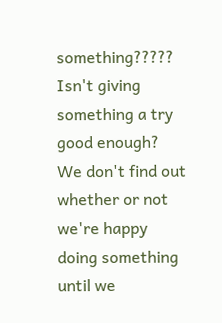something????? Isn't giving something a try good enough? We don't find out whether or not we're happy doing something until we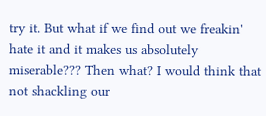try it. But what if we find out we freakin' hate it and it makes us absolutely miserable??? Then what? I would think that not shackling our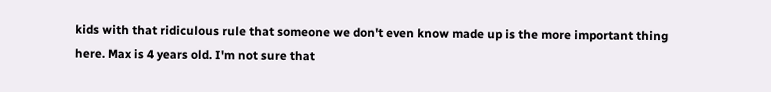kids with that ridiculous rule that someone we don't even know made up is the more important thing here. Max is 4 years old. I'm not sure that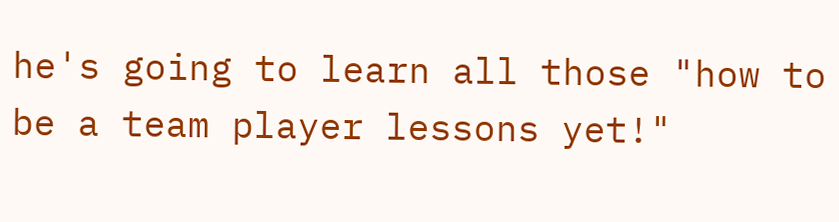he's going to learn all those "how to be a team player lessons yet!"